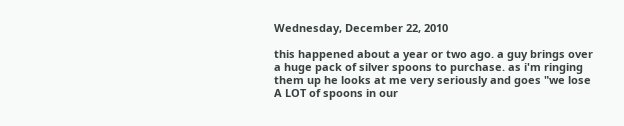Wednesday, December 22, 2010

this happened about a year or two ago. a guy brings over a huge pack of silver spoons to purchase. as i'm ringing them up he looks at me very seriously and goes "we lose A LOT of spoons in our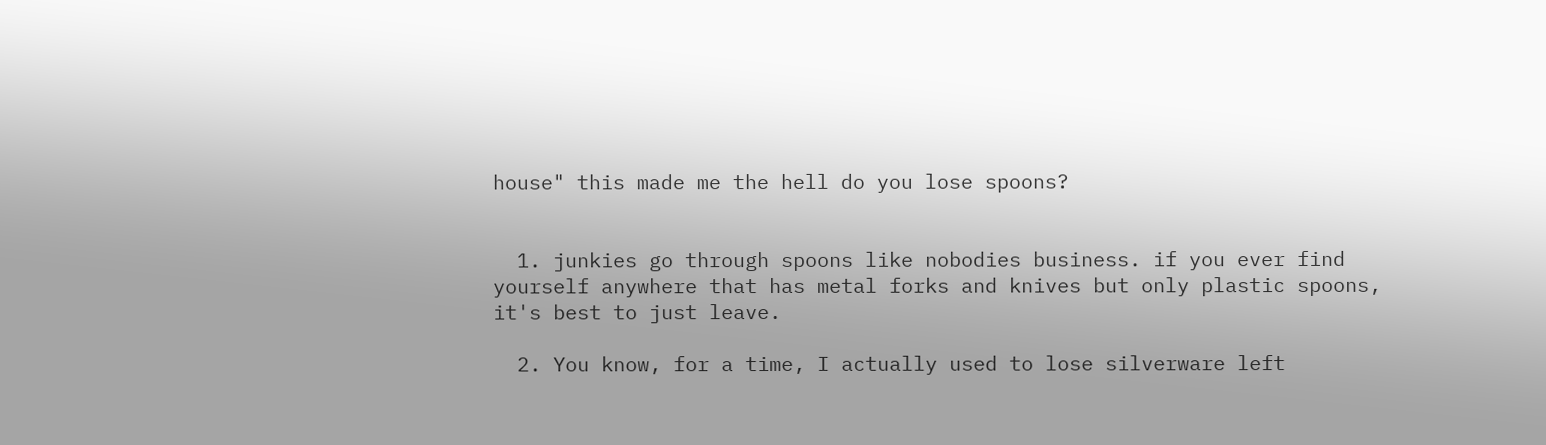house" this made me the hell do you lose spoons?


  1. junkies go through spoons like nobodies business. if you ever find yourself anywhere that has metal forks and knives but only plastic spoons, it's best to just leave.

  2. You know, for a time, I actually used to lose silverware left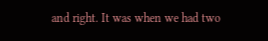and right. It was when we had two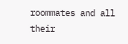roommates and all their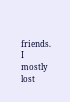friends. I mostly lost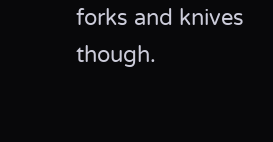forks and knives though.